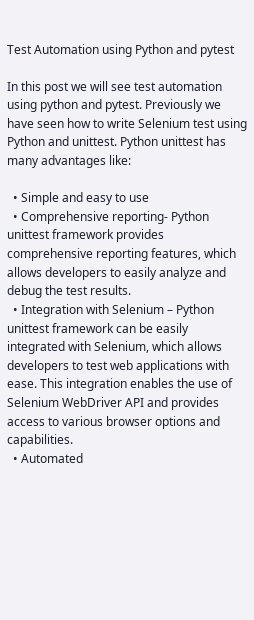Test Automation using Python and pytest

In this post we will see test automation using python and pytest. Previously we have seen how to write Selenium test using Python and unittest. Python unittest has many advantages like:

  • Simple and easy to use
  • Comprehensive reporting- Python unittest framework provides comprehensive reporting features, which allows developers to easily analyze and debug the test results.
  • Integration with Selenium – Python unittest framework can be easily integrated with Selenium, which allows developers to test web applications with ease. This integration enables the use of Selenium WebDriver API and provides access to various browser options and capabilities.
  • Automated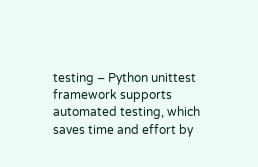testing – Python unittest framework supports automated testing, which saves time and effort by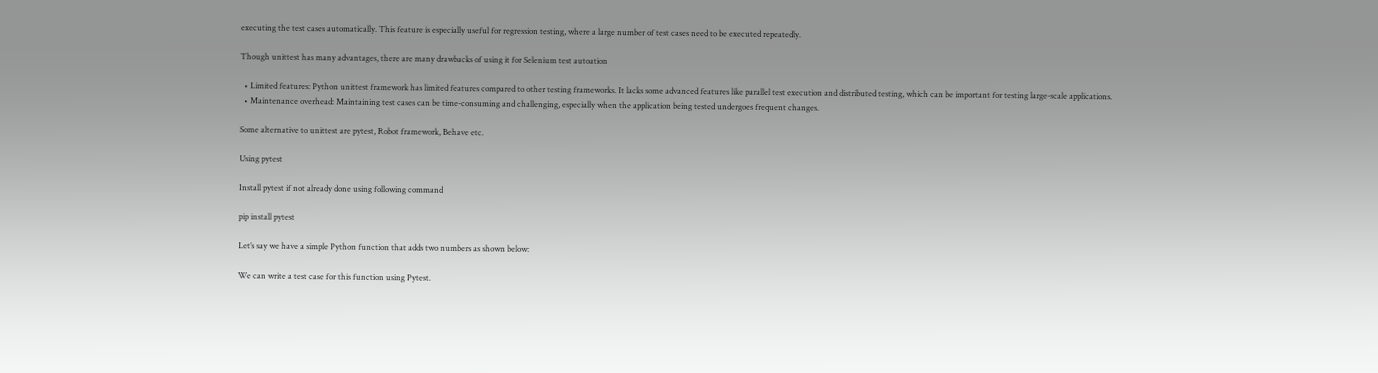executing the test cases automatically. This feature is especially useful for regression testing, where a large number of test cases need to be executed repeatedly.

Though unittest has many advantages, there are many drawbacks of using it for Selenium test autoation

  • Limited features: Python unittest framework has limited features compared to other testing frameworks. It lacks some advanced features like parallel test execution and distributed testing, which can be important for testing large-scale applications.
  • Maintenance overhead: Maintaining test cases can be time-consuming and challenging, especially when the application being tested undergoes frequent changes.

Some alternative to unittest are pytest, Robot framework, Behave etc.

Using pytest

Install pytest if not already done using following command

pip install pytest

Let’s say we have a simple Python function that adds two numbers as shown below:

We can write a test case for this function using Pytest.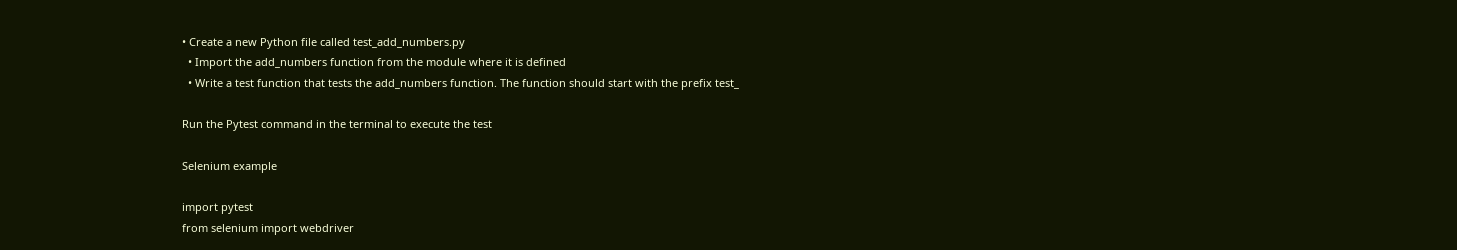• Create a new Python file called test_add_numbers.py
  • Import the add_numbers function from the module where it is defined
  • Write a test function that tests the add_numbers function. The function should start with the prefix test_

Run the Pytest command in the terminal to execute the test

Selenium example

import pytest
from selenium import webdriver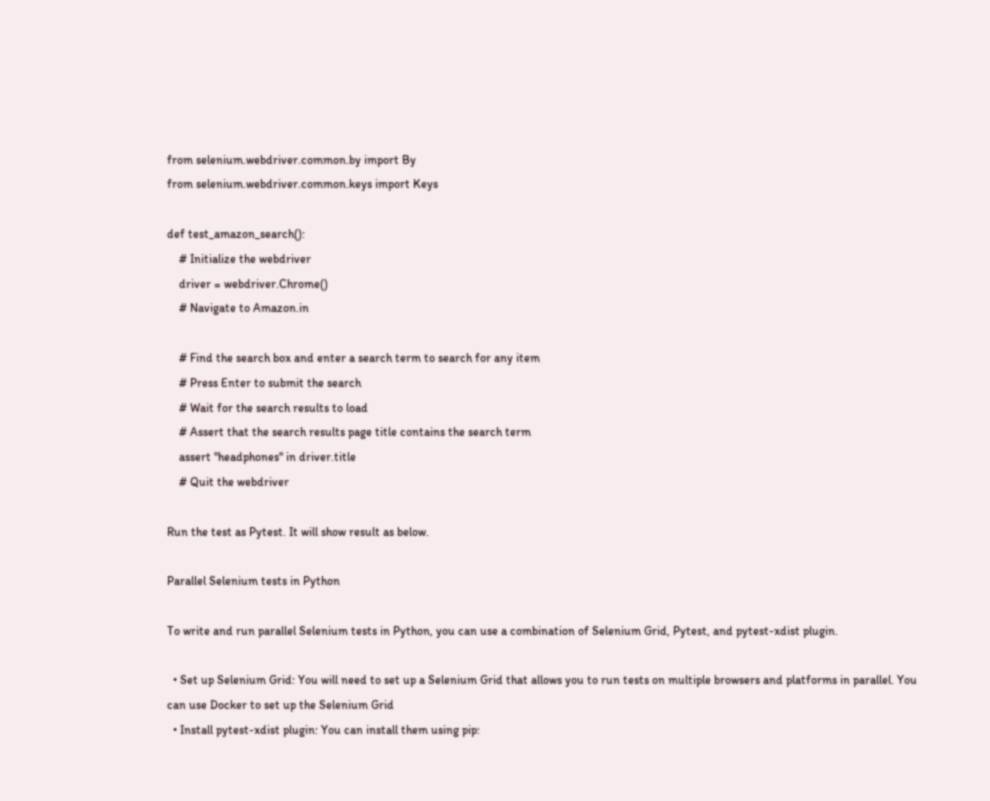from selenium.webdriver.common.by import By
from selenium.webdriver.common.keys import Keys

def test_amazon_search():
    # Initialize the webdriver
    driver = webdriver.Chrome()
    # Navigate to Amazon.in

    # Find the search box and enter a search term to search for any item
    # Press Enter to submit the search
    # Wait for the search results to load
    # Assert that the search results page title contains the search term
    assert "headphones" in driver.title
    # Quit the webdriver

Run the test as Pytest. It will show result as below.

Parallel Selenium tests in Python

To write and run parallel Selenium tests in Python, you can use a combination of Selenium Grid, Pytest, and pytest-xdist plugin.

  • Set up Selenium Grid: You will need to set up a Selenium Grid that allows you to run tests on multiple browsers and platforms in parallel. You can use Docker to set up the Selenium Grid
  • Install pytest-xdist plugin: You can install them using pip: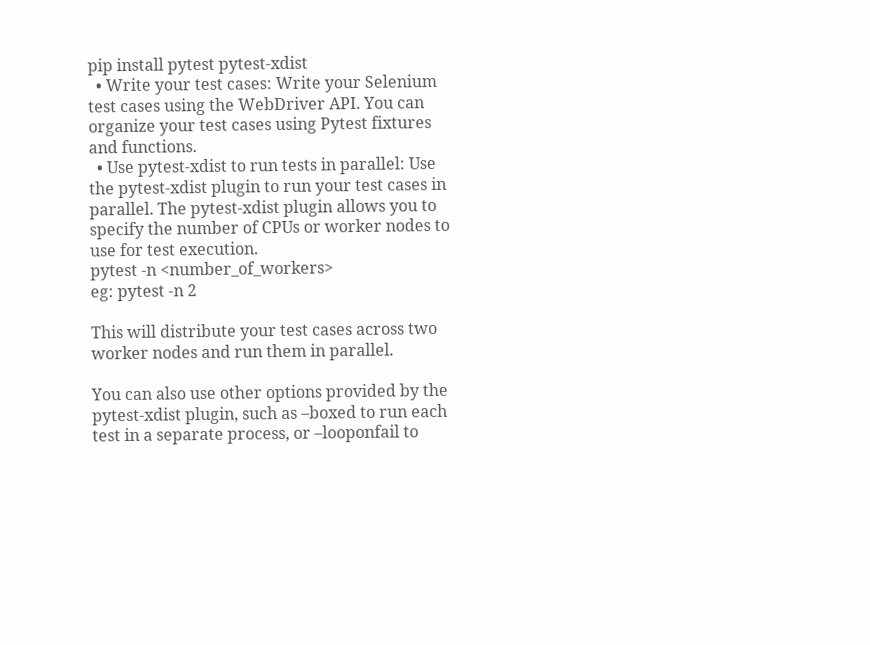pip install pytest pytest-xdist
  • Write your test cases: Write your Selenium test cases using the WebDriver API. You can organize your test cases using Pytest fixtures and functions.
  • Use pytest-xdist to run tests in parallel: Use the pytest-xdist plugin to run your test cases in parallel. The pytest-xdist plugin allows you to specify the number of CPUs or worker nodes to use for test execution.
pytest -n <number_of_workers>
eg: pytest -n 2

This will distribute your test cases across two worker nodes and run them in parallel.

You can also use other options provided by the pytest-xdist plugin, such as –boxed to run each test in a separate process, or –looponfail to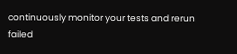continuously monitor your tests and rerun failed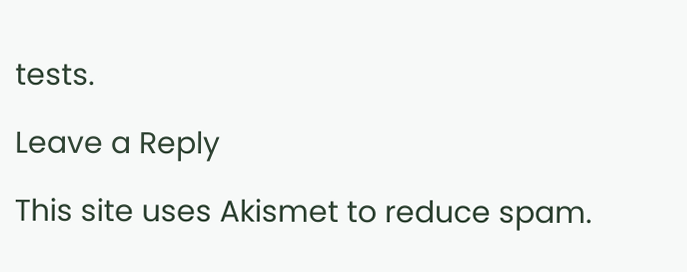tests.

Leave a Reply

This site uses Akismet to reduce spam.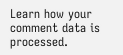Learn how your comment data is processed.